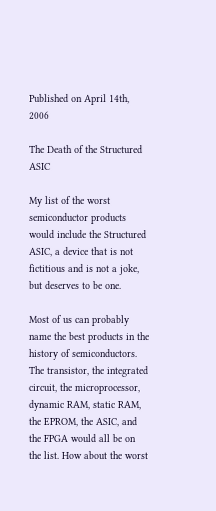Published on April 14th, 2006

The Death of the Structured ASIC

My list of the worst semiconductor products would include the Structured ASIC, a device that is not fictitious and is not a joke, but deserves to be one.

Most of us can probably name the best products in the history of semiconductors. The transistor, the integrated circuit, the microprocessor, dynamic RAM, static RAM, the EPROM, the ASIC, and the FPGA would all be on the list. How about the worst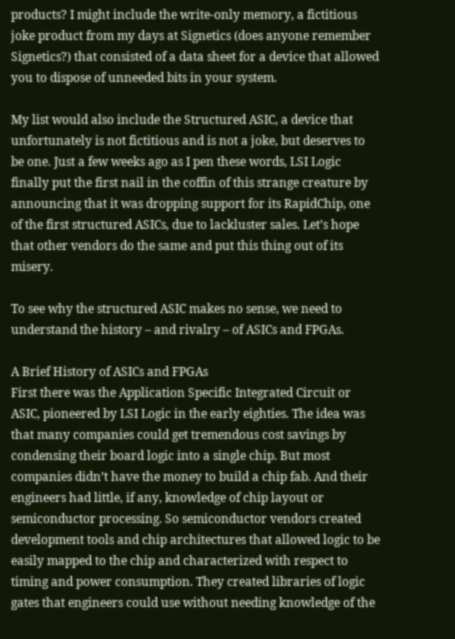products? I might include the write-only memory, a fictitious joke product from my days at Signetics (does anyone remember Signetics?) that consisted of a data sheet for a device that allowed you to dispose of unneeded bits in your system.

My list would also include the Structured ASIC, a device that unfortunately is not fictitious and is not a joke, but deserves to be one. Just a few weeks ago as I pen these words, LSI Logic finally put the first nail in the coffin of this strange creature by announcing that it was dropping support for its RapidChip, one of the first structured ASICs, due to lackluster sales. Let’s hope that other vendors do the same and put this thing out of its misery.

To see why the structured ASIC makes no sense, we need to understand the history – and rivalry – of ASICs and FPGAs.

A Brief History of ASICs and FPGAs
First there was the Application Specific Integrated Circuit or ASIC, pioneered by LSI Logic in the early eighties. The idea was that many companies could get tremendous cost savings by condensing their board logic into a single chip. But most companies didn’t have the money to build a chip fab. And their engineers had little, if any, knowledge of chip layout or semiconductor processing. So semiconductor vendors created development tools and chip architectures that allowed logic to be easily mapped to the chip and characterized with respect to timing and power consumption. They created libraries of logic gates that engineers could use without needing knowledge of the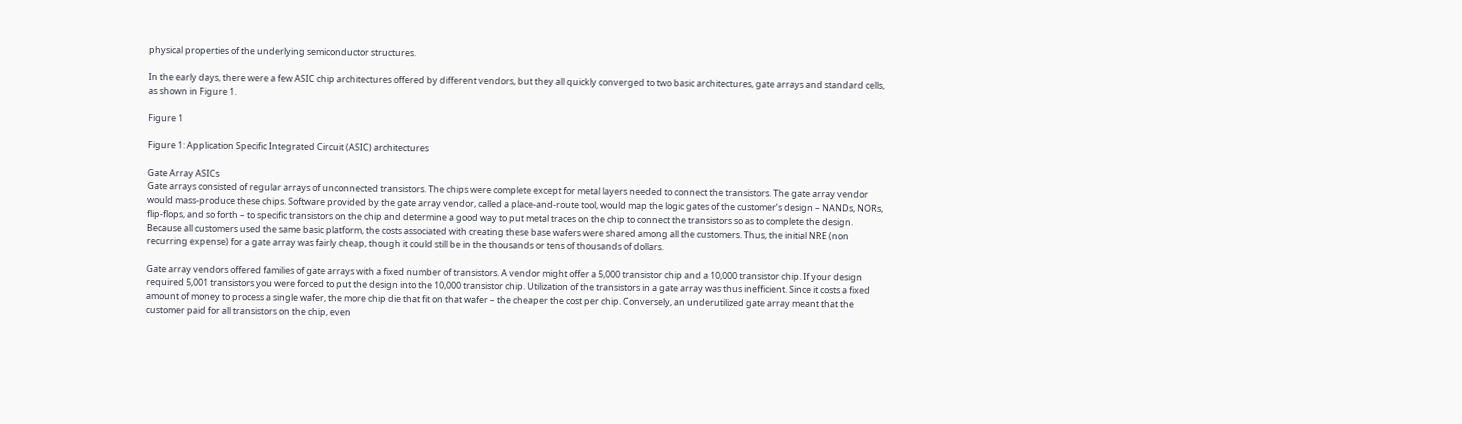physical properties of the underlying semiconductor structures.

In the early days, there were a few ASIC chip architectures offered by different vendors, but they all quickly converged to two basic architectures, gate arrays and standard cells, as shown in Figure 1.

Figure 1

Figure 1: Application Specific Integrated Circuit (ASIC) architectures

Gate Array ASICs
Gate arrays consisted of regular arrays of unconnected transistors. The chips were complete except for metal layers needed to connect the transistors. The gate array vendor would mass-produce these chips. Software provided by the gate array vendor, called a place-and-route tool, would map the logic gates of the customer’s design – NANDs, NORs, flip-flops, and so forth – to specific transistors on the chip and determine a good way to put metal traces on the chip to connect the transistors so as to complete the design. Because all customers used the same basic platform, the costs associated with creating these base wafers were shared among all the customers. Thus, the initial NRE (non recurring expense) for a gate array was fairly cheap, though it could still be in the thousands or tens of thousands of dollars.

Gate array vendors offered families of gate arrays with a fixed number of transistors. A vendor might offer a 5,000 transistor chip and a 10,000 transistor chip. If your design required 5,001 transistors you were forced to put the design into the 10,000 transistor chip. Utilization of the transistors in a gate array was thus inefficient. Since it costs a fixed amount of money to process a single wafer, the more chip die that fit on that wafer – the cheaper the cost per chip. Conversely, an underutilized gate array meant that the customer paid for all transistors on the chip, even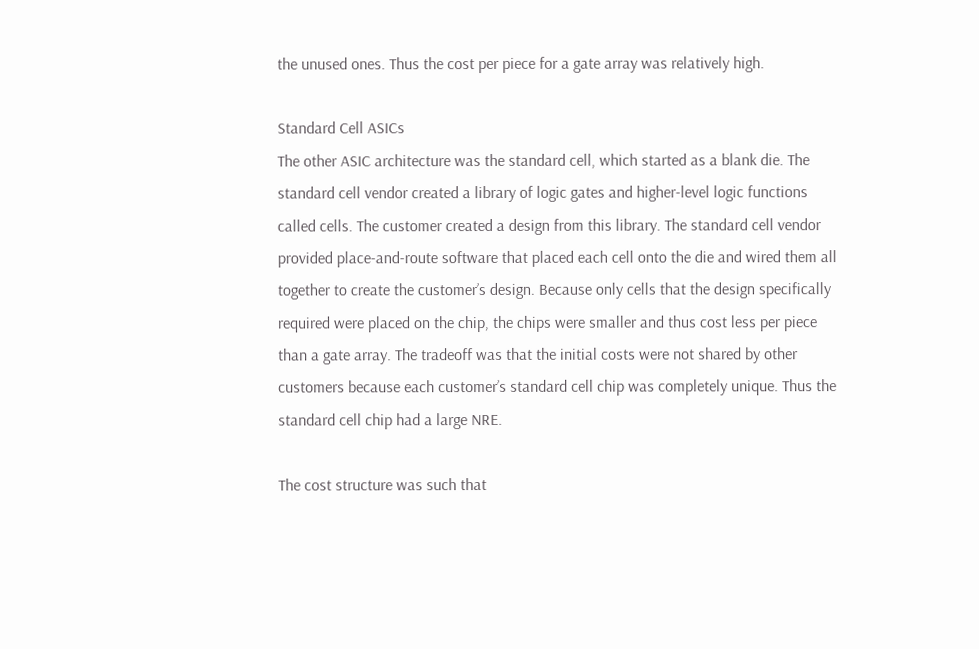the unused ones. Thus the cost per piece for a gate array was relatively high.

Standard Cell ASICs
The other ASIC architecture was the standard cell, which started as a blank die. The standard cell vendor created a library of logic gates and higher-level logic functions called cells. The customer created a design from this library. The standard cell vendor provided place-and-route software that placed each cell onto the die and wired them all together to create the customer’s design. Because only cells that the design specifically required were placed on the chip, the chips were smaller and thus cost less per piece than a gate array. The tradeoff was that the initial costs were not shared by other customers because each customer’s standard cell chip was completely unique. Thus the standard cell chip had a large NRE.

The cost structure was such that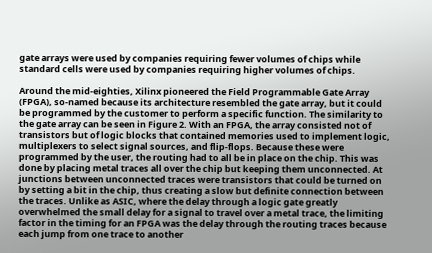gate arrays were used by companies requiring fewer volumes of chips while standard cells were used by companies requiring higher volumes of chips.

Around the mid-eighties, Xilinx pioneered the Field Programmable Gate Array (FPGA), so-named because its architecture resembled the gate array, but it could be programmed by the customer to perform a specific function. The similarity to the gate array can be seen in Figure 2. With an FPGA, the array consisted not of transistors but of logic blocks that contained memories used to implement logic, multiplexers to select signal sources, and flip-flops. Because these were programmed by the user, the routing had to all be in place on the chip. This was done by placing metal traces all over the chip but keeping them unconnected. At junctions between unconnected traces were transistors that could be turned on by setting a bit in the chip, thus creating a slow but definite connection between the traces. Unlike as ASIC, where the delay through a logic gate greatly overwhelmed the small delay for a signal to travel over a metal trace, the limiting factor in the timing for an FPGA was the delay through the routing traces because each jump from one trace to another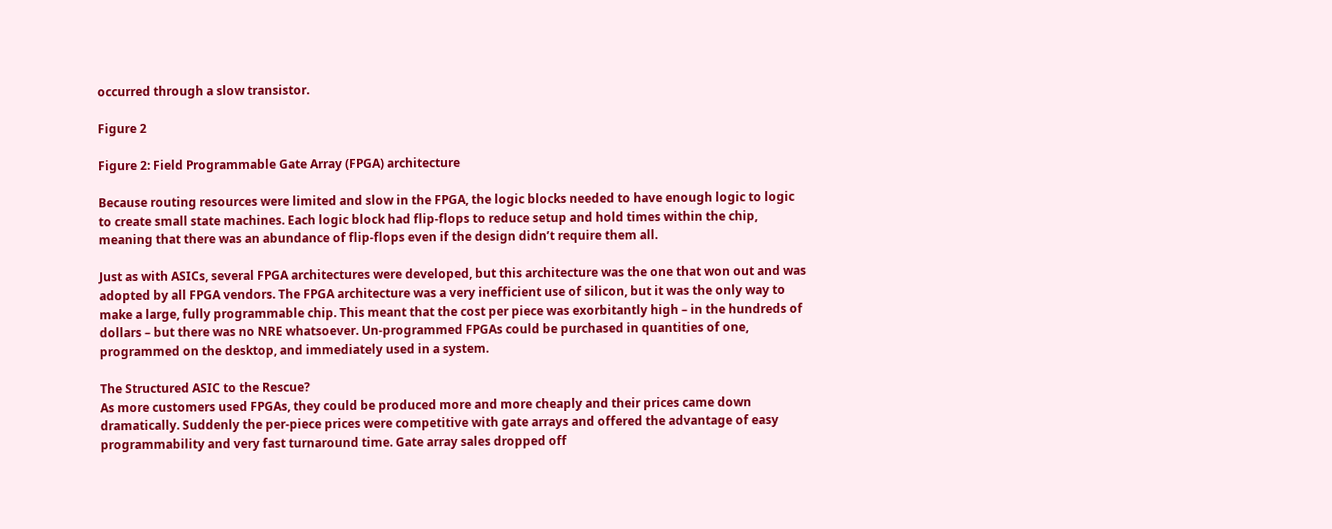occurred through a slow transistor.

Figure 2

Figure 2: Field Programmable Gate Array (FPGA) architecture

Because routing resources were limited and slow in the FPGA, the logic blocks needed to have enough logic to logic to create small state machines. Each logic block had flip-flops to reduce setup and hold times within the chip, meaning that there was an abundance of flip-flops even if the design didn’t require them all.

Just as with ASICs, several FPGA architectures were developed, but this architecture was the one that won out and was adopted by all FPGA vendors. The FPGA architecture was a very inefficient use of silicon, but it was the only way to make a large, fully programmable chip. This meant that the cost per piece was exorbitantly high – in the hundreds of dollars – but there was no NRE whatsoever. Un-programmed FPGAs could be purchased in quantities of one, programmed on the desktop, and immediately used in a system.

The Structured ASIC to the Rescue?
As more customers used FPGAs, they could be produced more and more cheaply and their prices came down dramatically. Suddenly the per-piece prices were competitive with gate arrays and offered the advantage of easy programmability and very fast turnaround time. Gate array sales dropped off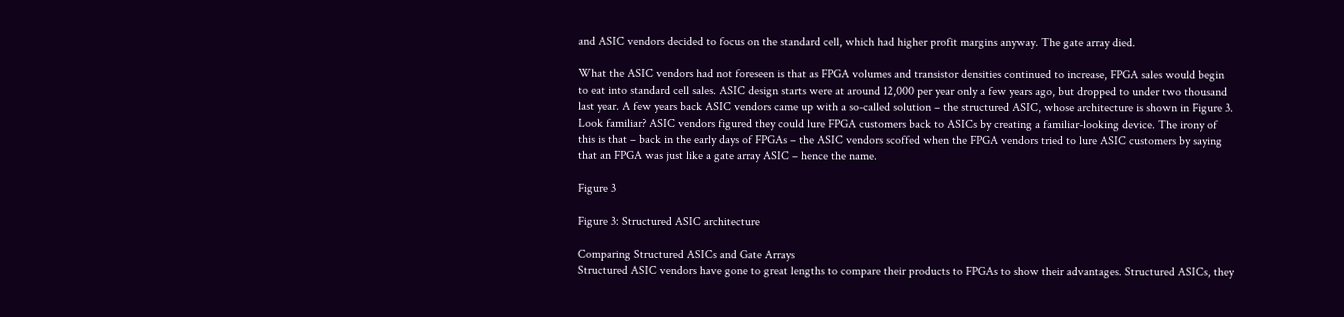and ASIC vendors decided to focus on the standard cell, which had higher profit margins anyway. The gate array died.

What the ASIC vendors had not foreseen is that as FPGA volumes and transistor densities continued to increase, FPGA sales would begin to eat into standard cell sales. ASIC design starts were at around 12,000 per year only a few years ago, but dropped to under two thousand last year. A few years back ASIC vendors came up with a so-called solution – the structured ASIC, whose architecture is shown in Figure 3. Look familiar? ASIC vendors figured they could lure FPGA customers back to ASICs by creating a familiar-looking device. The irony of this is that – back in the early days of FPGAs – the ASIC vendors scoffed when the FPGA vendors tried to lure ASIC customers by saying that an FPGA was just like a gate array ASIC – hence the name.

Figure 3

Figure 3: Structured ASIC architecture

Comparing Structured ASICs and Gate Arrays
Structured ASIC vendors have gone to great lengths to compare their products to FPGAs to show their advantages. Structured ASICs, they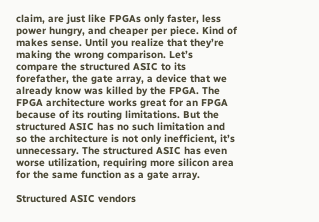claim, are just like FPGAs only faster, less power hungry, and cheaper per piece. Kind of makes sense. Until you realize that they’re making the wrong comparison. Let’s compare the structured ASIC to its forefather, the gate array, a device that we already know was killed by the FPGA. The FPGA architecture works great for an FPGA because of its routing limitations. But the structured ASIC has no such limitation and so the architecture is not only inefficient, it’s unnecessary. The structured ASIC has even worse utilization, requiring more silicon area for the same function as a gate array.

Structured ASIC vendors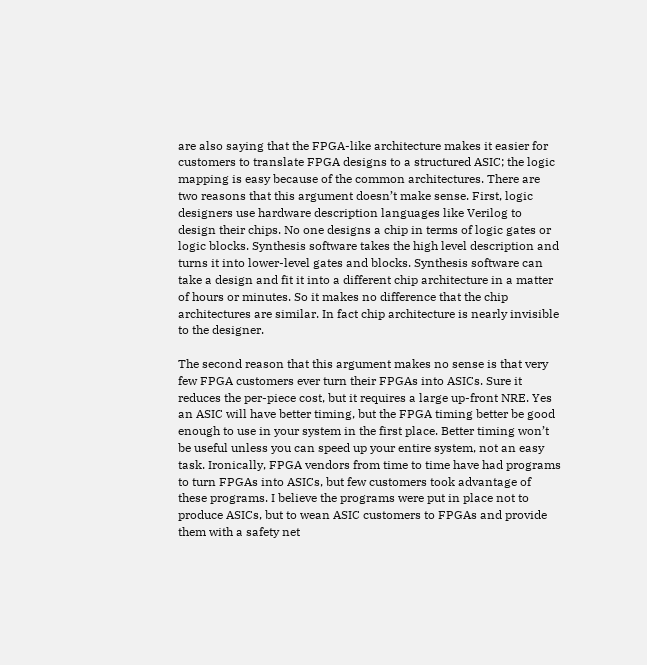are also saying that the FPGA-like architecture makes it easier for customers to translate FPGA designs to a structured ASIC; the logic mapping is easy because of the common architectures. There are two reasons that this argument doesn’t make sense. First, logic designers use hardware description languages like Verilog to design their chips. No one designs a chip in terms of logic gates or logic blocks. Synthesis software takes the high level description and turns it into lower-level gates and blocks. Synthesis software can take a design and fit it into a different chip architecture in a matter of hours or minutes. So it makes no difference that the chip architectures are similar. In fact chip architecture is nearly invisible to the designer.

The second reason that this argument makes no sense is that very few FPGA customers ever turn their FPGAs into ASICs. Sure it reduces the per-piece cost, but it requires a large up-front NRE. Yes an ASIC will have better timing, but the FPGA timing better be good enough to use in your system in the first place. Better timing won’t be useful unless you can speed up your entire system, not an easy task. Ironically, FPGA vendors from time to time have had programs to turn FPGAs into ASICs, but few customers took advantage of these programs. I believe the programs were put in place not to produce ASICs, but to wean ASIC customers to FPGAs and provide them with a safety net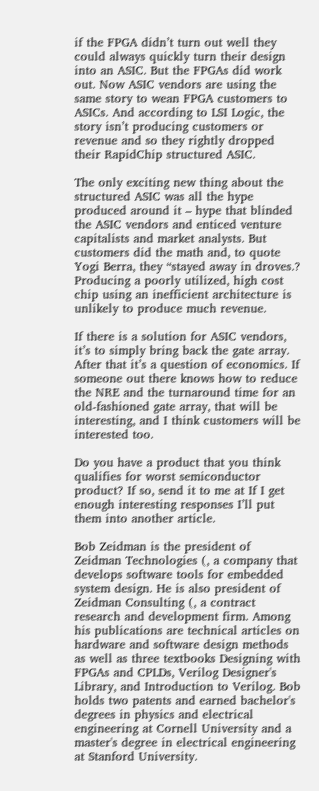if the FPGA didn’t turn out well they could always quickly turn their design into an ASIC. But the FPGAs did work out. Now ASIC vendors are using the same story to wean FPGA customers to ASICs. And according to LSI Logic, the story isn’t producing customers or revenue and so they rightly dropped their RapidChip structured ASIC.

The only exciting new thing about the structured ASIC was all the hype produced around it – hype that blinded the ASIC vendors and enticed venture capitalists and market analysts. But customers did the math and, to quote Yogi Berra, they “stayed away in droves.? Producing a poorly utilized, high cost chip using an inefficient architecture is unlikely to produce much revenue.

If there is a solution for ASIC vendors, it’s to simply bring back the gate array. After that it’s a question of economics. If someone out there knows how to reduce the NRE and the turnaround time for an old-fashioned gate array, that will be interesting, and I think customers will be interested too.

Do you have a product that you think qualifies for worst semiconductor product? If so, send it to me at If I get enough interesting responses I’ll put them into another article.

Bob Zeidman is the president of Zeidman Technologies (, a company that develops software tools for embedded system design. He is also president of Zeidman Consulting (, a contract research and development firm. Among his publications are technical articles on hardware and software design methods as well as three textbooks Designing with FPGAs and CPLDs, Verilog Designer's Library, and Introduction to Verilog. Bob holds two patents and earned bachelor's degrees in physics and electrical engineering at Cornell University and a master's degree in electrical engineering at Stanford University.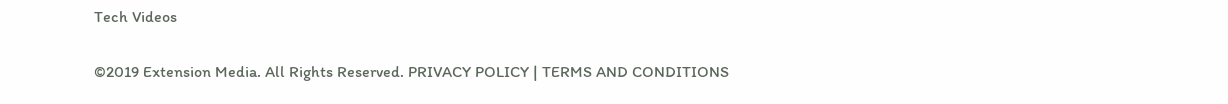Tech Videos

©2019 Extension Media. All Rights Reserved. PRIVACY POLICY | TERMS AND CONDITIONS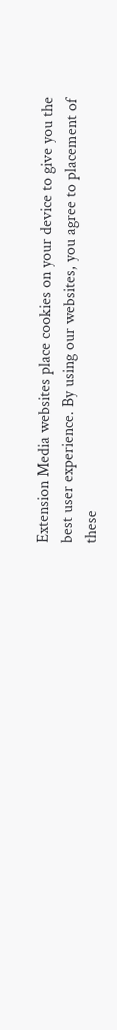Extension Media websites place cookies on your device to give you the best user experience. By using our websites, you agree to placement of these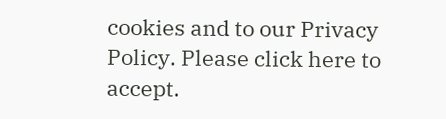cookies and to our Privacy Policy. Please click here to accept.